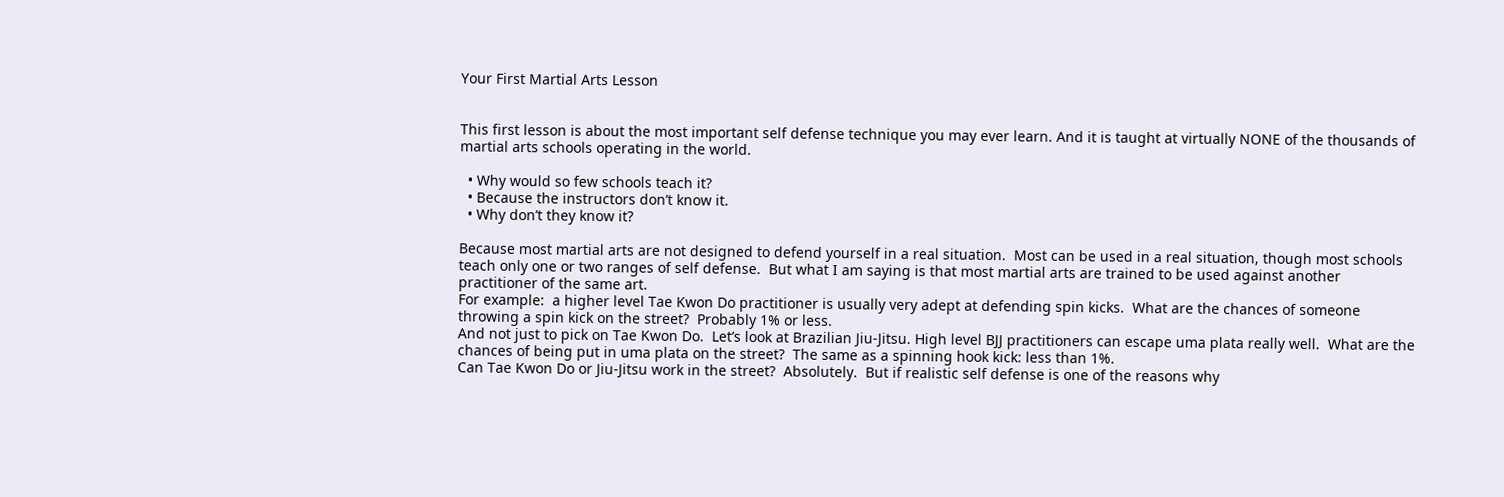Your First Martial Arts Lesson


This first lesson is about the most important self defense technique you may ever learn. And it is taught at virtually NONE of the thousands of martial arts schools operating in the world.

  • Why would so few schools teach it?
  • Because the instructors don’t know it.
  • Why don’t they know it?

Because most martial arts are not designed to defend yourself in a real situation.  Most can be used in a real situation, though most schools teach only one or two ranges of self defense.  But what I am saying is that most martial arts are trained to be used against another practitioner of the same art.
For example:  a higher level Tae Kwon Do practitioner is usually very adept at defending spin kicks.  What are the chances of someone throwing a spin kick on the street?  Probably 1% or less.
And not just to pick on Tae Kwon Do.  Let’s look at Brazilian Jiu-Jitsu. High level BJJ practitioners can escape uma plata really well.  What are the chances of being put in uma plata on the street?  The same as a spinning hook kick: less than 1%.
Can Tae Kwon Do or Jiu-Jitsu work in the street?  Absolutely.  But if realistic self defense is one of the reasons why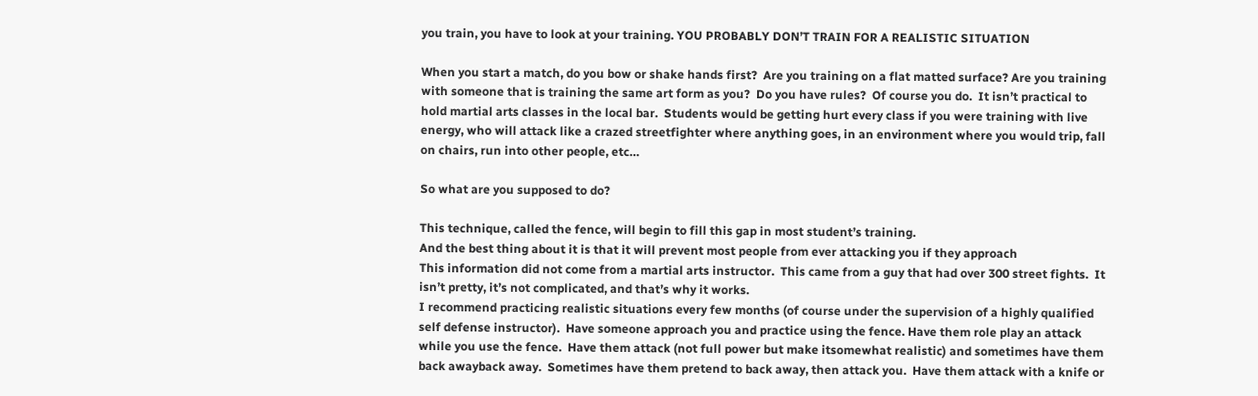you train, you have to look at your training. YOU PROBABLY DON’T TRAIN FOR A REALISTIC SITUATION

When you start a match, do you bow or shake hands first?  Are you training on a flat matted surface? Are you training with someone that is training the same art form as you?  Do you have rules?  Of course you do.  It isn’t practical to hold martial arts classes in the local bar.  Students would be getting hurt every class if you were training with live energy, who will attack like a crazed streetfighter where anything goes, in an environment where you would trip, fall on chairs, run into other people, etc…

So what are you supposed to do?

This technique, called the fence, will begin to fill this gap in most student’s training.
And the best thing about it is that it will prevent most people from ever attacking you if they approach
This information did not come from a martial arts instructor.  This came from a guy that had over 300 street fights.  It isn’t pretty, it’s not complicated, and that’s why it works.
I recommend practicing realistic situations every few months (of course under the supervision of a highly qualified self defense instructor).  Have someone approach you and practice using the fence. Have them role play an attack while you use the fence.  Have them attack (not full power but make itsomewhat realistic) and sometimes have them back awayback away.  Sometimes have them pretend to back away, then attack you.  Have them attack with a knife or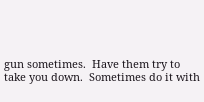gun sometimes.  Have them try to take you down.  Sometimes do it with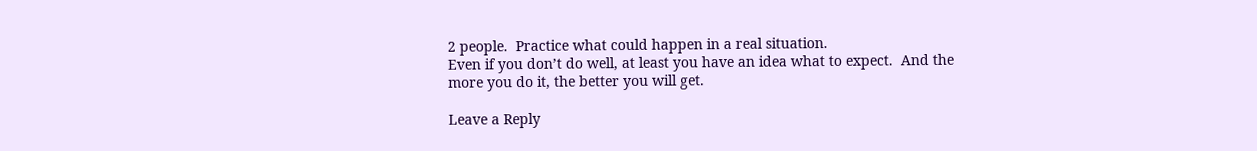2 people.  Practice what could happen in a real situation.
Even if you don’t do well, at least you have an idea what to expect.  And the more you do it, the better you will get.

Leave a Reply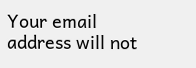Your email address will not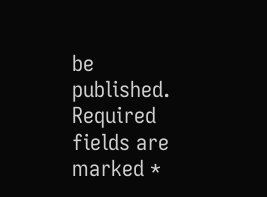be published. Required fields are marked *